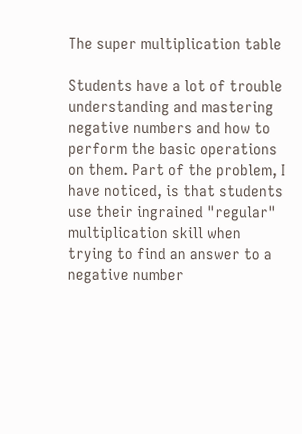The super multiplication table

Students have a lot of trouble understanding and mastering negative numbers and how to perform the basic operations on them. Part of the problem, I have noticed, is that students use their ingrained "regular" multiplication skill when trying to find an answer to a negative number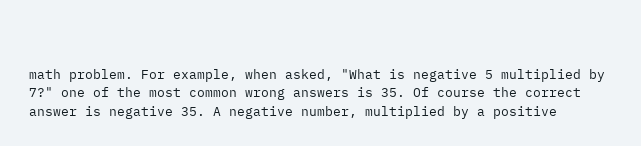math problem. For example, when asked, "What is negative 5 multiplied by 7?" one of the most common wrong answers is 35. Of course the correct answer is negative 35. A negative number, multiplied by a positive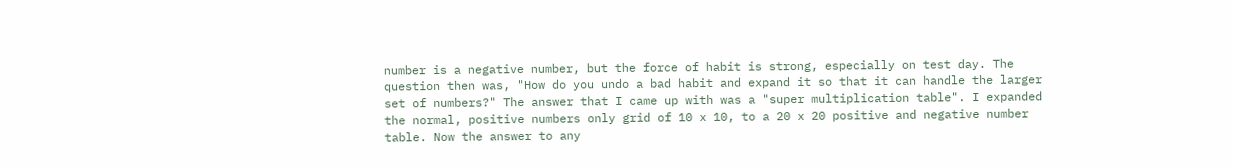number is a negative number, but the force of habit is strong, especially on test day. The question then was, "How do you undo a bad habit and expand it so that it can handle the larger set of numbers?" The answer that I came up with was a "super multiplication table". I expanded the normal, positive numbers only grid of 10 x 10, to a 20 x 20 positive and negative number table. Now the answer to any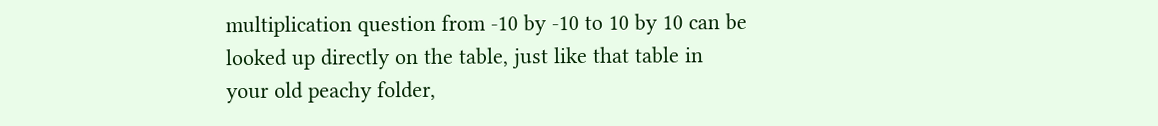multiplication question from -10 by -10 to 10 by 10 can be looked up directly on the table, just like that table in your old peachy folder,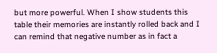but more powerful. When I show students this table their memories are instantly rolled back and I can remind that negative number as in fact a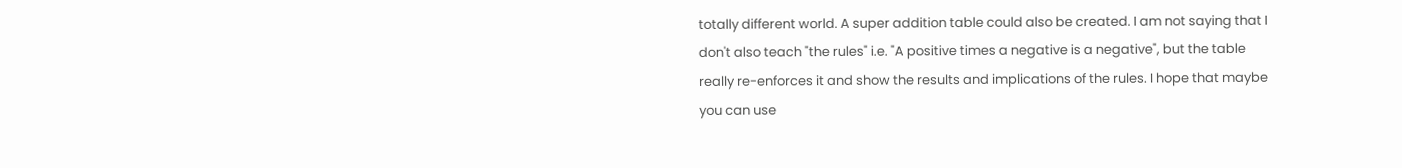totally different world. A super addition table could also be created. I am not saying that I don't also teach "the rules" i.e. "A positive times a negative is a negative", but the table really re-enforces it and show the results and implications of the rules. I hope that maybe you can use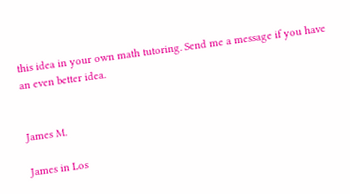this idea in your own math tutoring. Send me a message if you have an even better idea.


James M.

James in Los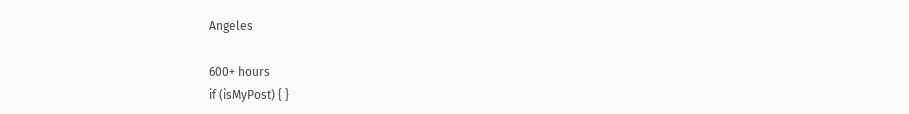Angeles

600+ hours
if (isMyPost) { }